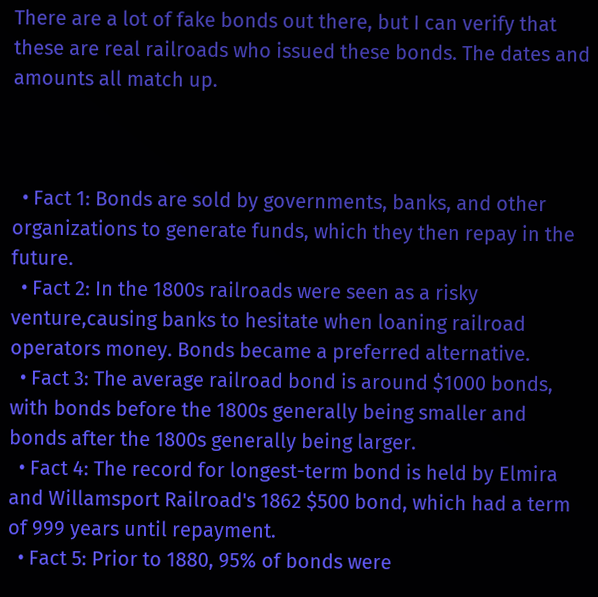There are a lot of fake bonds out there, but I can verify that these are real railroads who issued these bonds. The dates and amounts all match up.



  • Fact 1: Bonds are sold by governments, banks, and other organizations to generate funds, which they then repay in the future.
  • Fact 2: In the 1800s railroads were seen as a risky venture,causing banks to hesitate when loaning railroad operators money. Bonds became a preferred alternative.
  • Fact 3: The average railroad bond is around $1000 bonds, with bonds before the 1800s generally being smaller and bonds after the 1800s generally being larger.
  • Fact 4: The record for longest-term bond is held by Elmira and Willamsport Railroad's 1862 $500 bond, which had a term of 999 years until repayment.
  • Fact 5: Prior to 1880, 95% of bonds were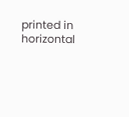printed in horizontal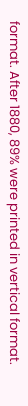format. After 1880, 89% were printed in vertical format.